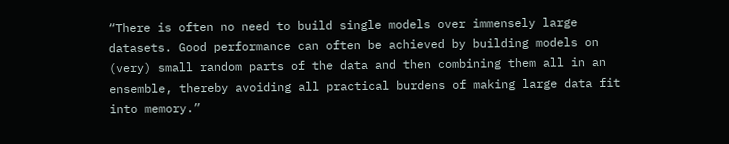“There is often no need to build single models over immensely large datasets. Good performance can often be achieved by building models on (very) small random parts of the data and then combining them all in an ensemble, thereby avoiding all practical burdens of making large data fit into memory.”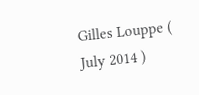Gilles Louppe ( July 2014 )